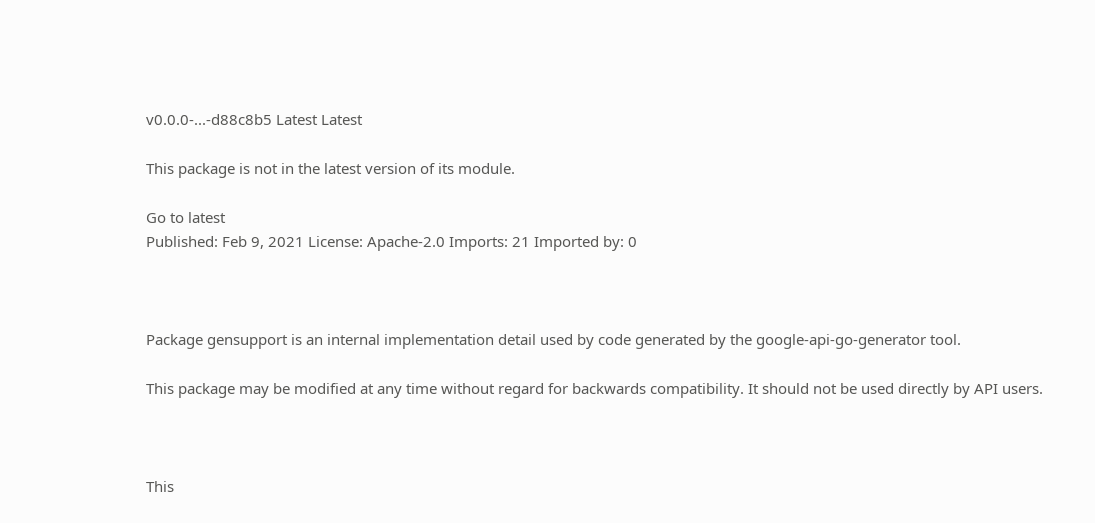v0.0.0-...-d88c8b5 Latest Latest

This package is not in the latest version of its module.

Go to latest
Published: Feb 9, 2021 License: Apache-2.0 Imports: 21 Imported by: 0



Package gensupport is an internal implementation detail used by code generated by the google-api-go-generator tool.

This package may be modified at any time without regard for backwards compatibility. It should not be used directly by API users.



This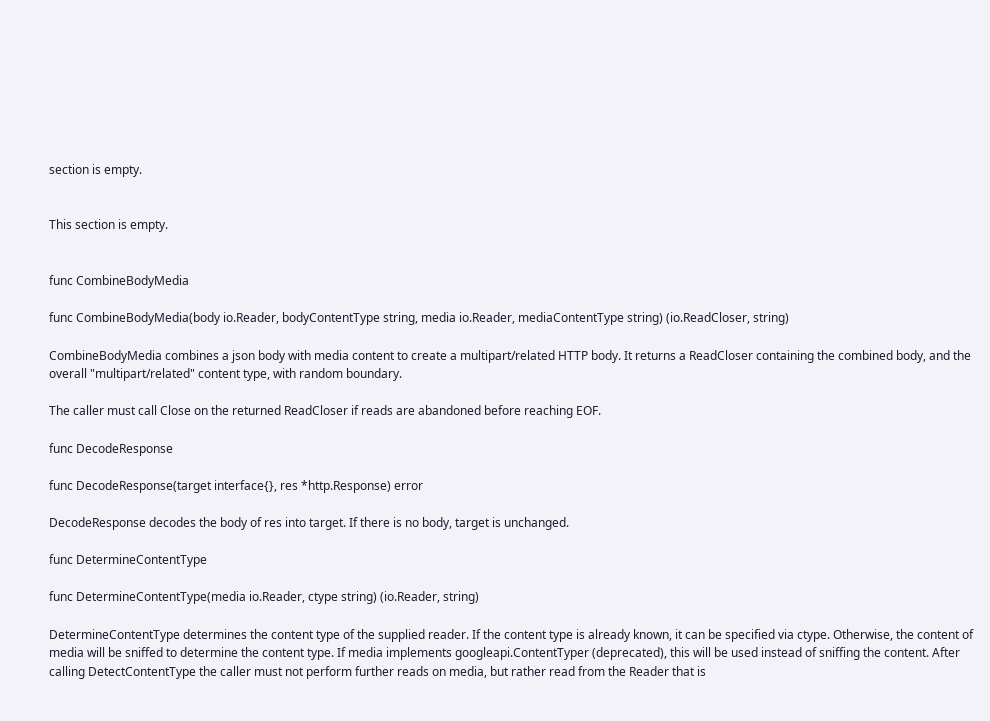section is empty.


This section is empty.


func CombineBodyMedia

func CombineBodyMedia(body io.Reader, bodyContentType string, media io.Reader, mediaContentType string) (io.ReadCloser, string)

CombineBodyMedia combines a json body with media content to create a multipart/related HTTP body. It returns a ReadCloser containing the combined body, and the overall "multipart/related" content type, with random boundary.

The caller must call Close on the returned ReadCloser if reads are abandoned before reaching EOF.

func DecodeResponse

func DecodeResponse(target interface{}, res *http.Response) error

DecodeResponse decodes the body of res into target. If there is no body, target is unchanged.

func DetermineContentType

func DetermineContentType(media io.Reader, ctype string) (io.Reader, string)

DetermineContentType determines the content type of the supplied reader. If the content type is already known, it can be specified via ctype. Otherwise, the content of media will be sniffed to determine the content type. If media implements googleapi.ContentTyper (deprecated), this will be used instead of sniffing the content. After calling DetectContentType the caller must not perform further reads on media, but rather read from the Reader that is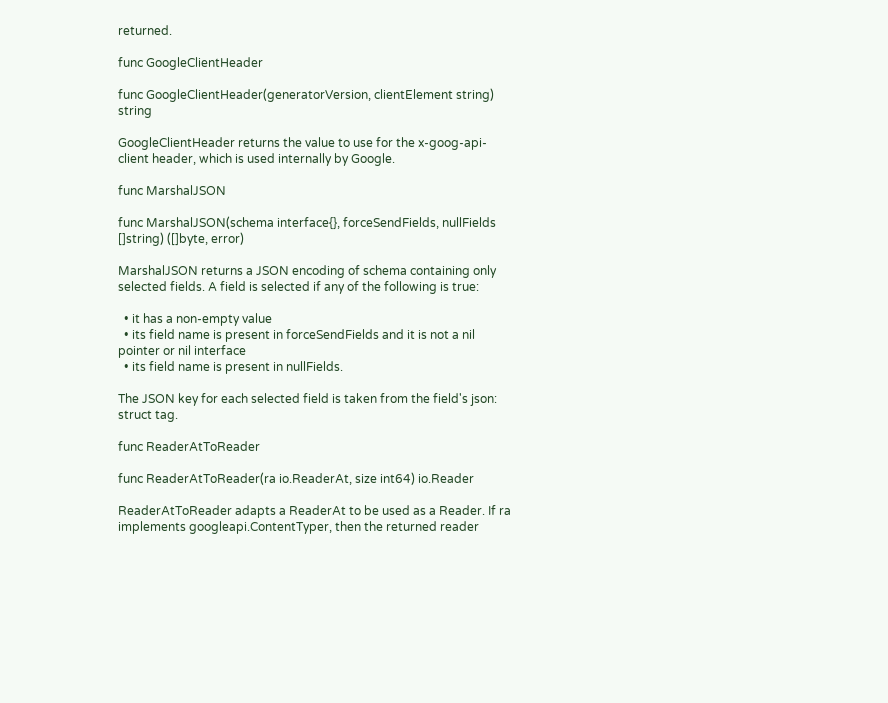returned.

func GoogleClientHeader

func GoogleClientHeader(generatorVersion, clientElement string) string

GoogleClientHeader returns the value to use for the x-goog-api-client header, which is used internally by Google.

func MarshalJSON

func MarshalJSON(schema interface{}, forceSendFields, nullFields []string) ([]byte, error)

MarshalJSON returns a JSON encoding of schema containing only selected fields. A field is selected if any of the following is true:

  • it has a non-empty value
  • its field name is present in forceSendFields and it is not a nil pointer or nil interface
  • its field name is present in nullFields.

The JSON key for each selected field is taken from the field's json: struct tag.

func ReaderAtToReader

func ReaderAtToReader(ra io.ReaderAt, size int64) io.Reader

ReaderAtToReader adapts a ReaderAt to be used as a Reader. If ra implements googleapi.ContentTyper, then the returned reader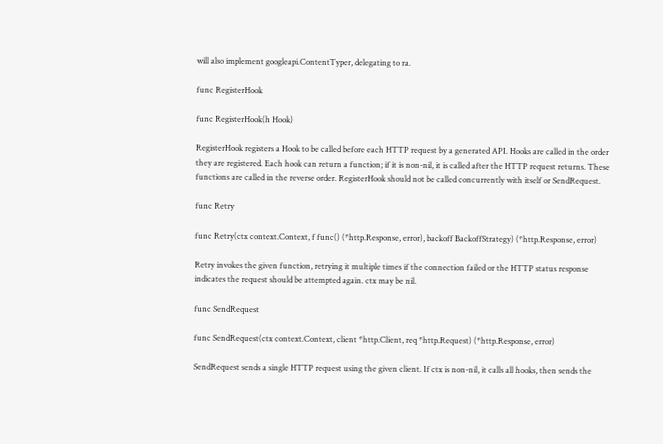will also implement googleapi.ContentTyper, delegating to ra.

func RegisterHook

func RegisterHook(h Hook)

RegisterHook registers a Hook to be called before each HTTP request by a generated API. Hooks are called in the order they are registered. Each hook can return a function; if it is non-nil, it is called after the HTTP request returns. These functions are called in the reverse order. RegisterHook should not be called concurrently with itself or SendRequest.

func Retry

func Retry(ctx context.Context, f func() (*http.Response, error), backoff BackoffStrategy) (*http.Response, error)

Retry invokes the given function, retrying it multiple times if the connection failed or the HTTP status response indicates the request should be attempted again. ctx may be nil.

func SendRequest

func SendRequest(ctx context.Context, client *http.Client, req *http.Request) (*http.Response, error)

SendRequest sends a single HTTP request using the given client. If ctx is non-nil, it calls all hooks, then sends the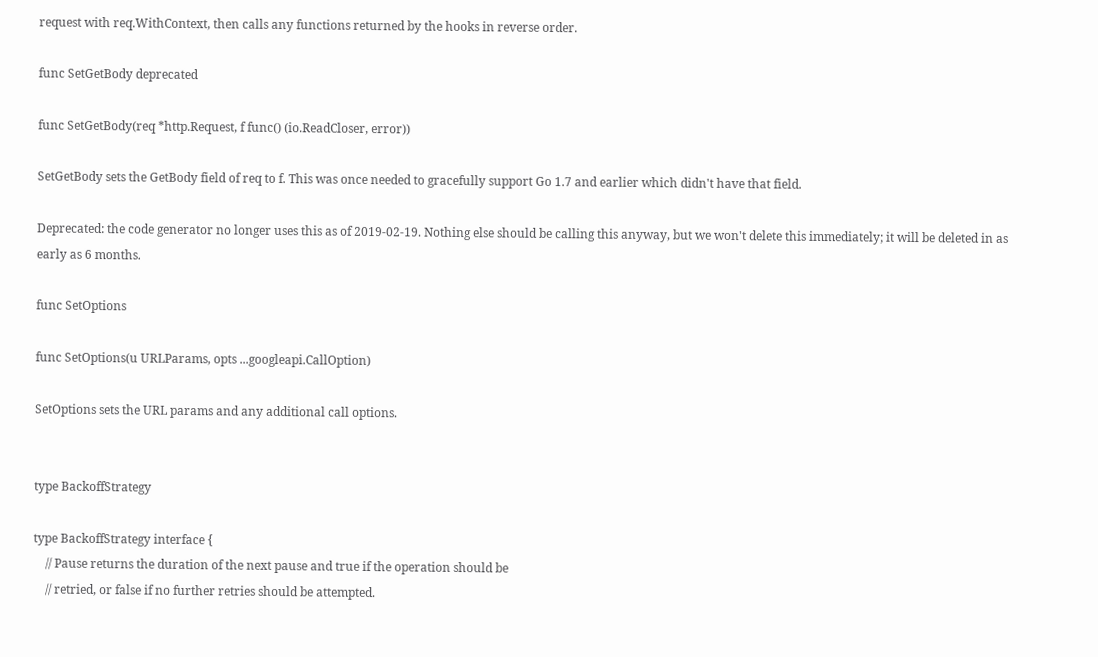request with req.WithContext, then calls any functions returned by the hooks in reverse order.

func SetGetBody deprecated

func SetGetBody(req *http.Request, f func() (io.ReadCloser, error))

SetGetBody sets the GetBody field of req to f. This was once needed to gracefully support Go 1.7 and earlier which didn't have that field.

Deprecated: the code generator no longer uses this as of 2019-02-19. Nothing else should be calling this anyway, but we won't delete this immediately; it will be deleted in as early as 6 months.

func SetOptions

func SetOptions(u URLParams, opts ...googleapi.CallOption)

SetOptions sets the URL params and any additional call options.


type BackoffStrategy

type BackoffStrategy interface {
    // Pause returns the duration of the next pause and true if the operation should be
    // retried, or false if no further retries should be attempted.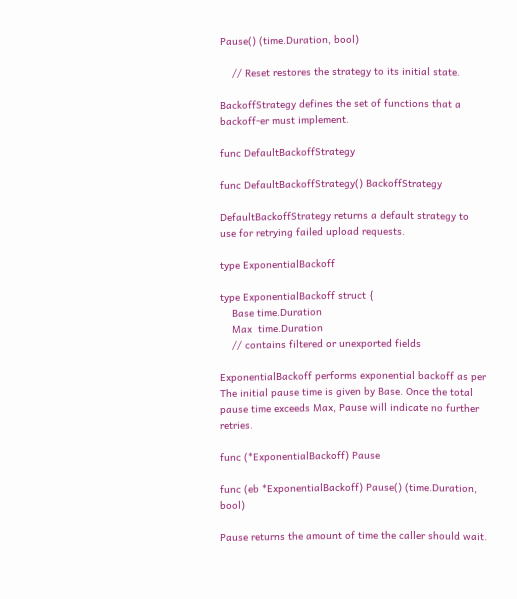Pause() (time.Duration, bool)

    // Reset restores the strategy to its initial state.

BackoffStrategy defines the set of functions that a backoff-er must implement.

func DefaultBackoffStrategy

func DefaultBackoffStrategy() BackoffStrategy

DefaultBackoffStrategy returns a default strategy to use for retrying failed upload requests.

type ExponentialBackoff

type ExponentialBackoff struct {
    Base time.Duration
    Max  time.Duration
    // contains filtered or unexported fields

ExponentialBackoff performs exponential backoff as per The initial pause time is given by Base. Once the total pause time exceeds Max, Pause will indicate no further retries.

func (*ExponentialBackoff) Pause

func (eb *ExponentialBackoff) Pause() (time.Duration, bool)

Pause returns the amount of time the caller should wait.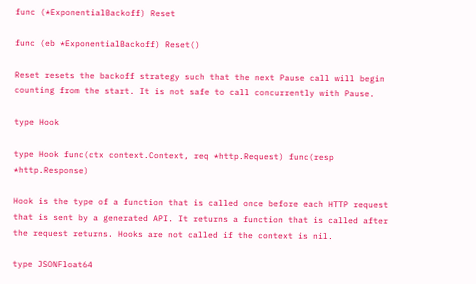func (*ExponentialBackoff) Reset

func (eb *ExponentialBackoff) Reset()

Reset resets the backoff strategy such that the next Pause call will begin counting from the start. It is not safe to call concurrently with Pause.

type Hook

type Hook func(ctx context.Context, req *http.Request) func(resp *http.Response)

Hook is the type of a function that is called once before each HTTP request that is sent by a generated API. It returns a function that is called after the request returns. Hooks are not called if the context is nil.

type JSONFloat64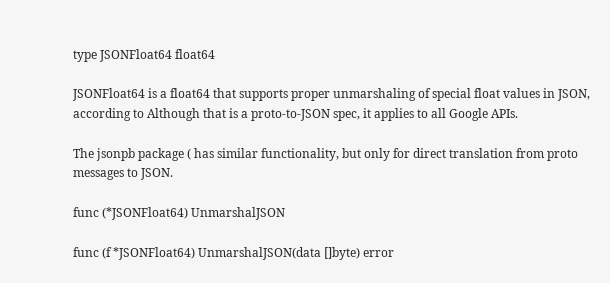type JSONFloat64 float64

JSONFloat64 is a float64 that supports proper unmarshaling of special float values in JSON, according to Although that is a proto-to-JSON spec, it applies to all Google APIs.

The jsonpb package ( has similar functionality, but only for direct translation from proto messages to JSON.

func (*JSONFloat64) UnmarshalJSON

func (f *JSONFloat64) UnmarshalJSON(data []byte) error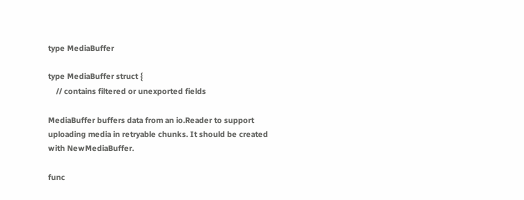type MediaBuffer

type MediaBuffer struct {
    // contains filtered or unexported fields

MediaBuffer buffers data from an io.Reader to support uploading media in retryable chunks. It should be created with NewMediaBuffer.

func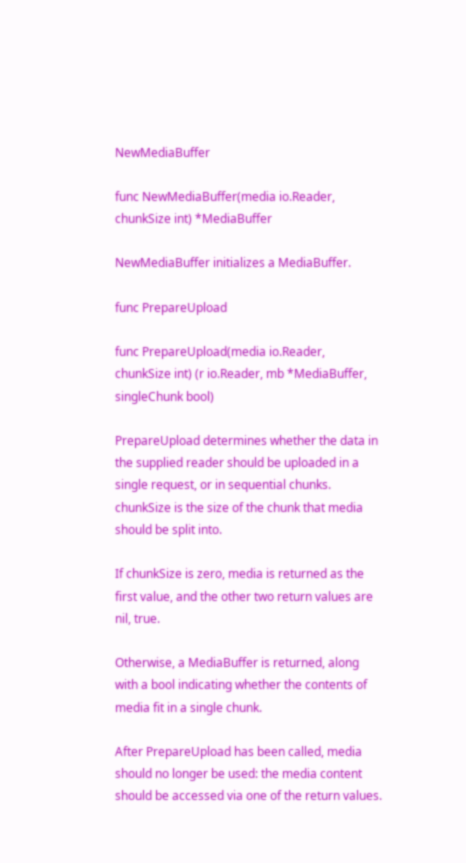NewMediaBuffer

func NewMediaBuffer(media io.Reader, chunkSize int) *MediaBuffer

NewMediaBuffer initializes a MediaBuffer.

func PrepareUpload

func PrepareUpload(media io.Reader, chunkSize int) (r io.Reader, mb *MediaBuffer, singleChunk bool)

PrepareUpload determines whether the data in the supplied reader should be uploaded in a single request, or in sequential chunks. chunkSize is the size of the chunk that media should be split into.

If chunkSize is zero, media is returned as the first value, and the other two return values are nil, true.

Otherwise, a MediaBuffer is returned, along with a bool indicating whether the contents of media fit in a single chunk.

After PrepareUpload has been called, media should no longer be used: the media content should be accessed via one of the return values.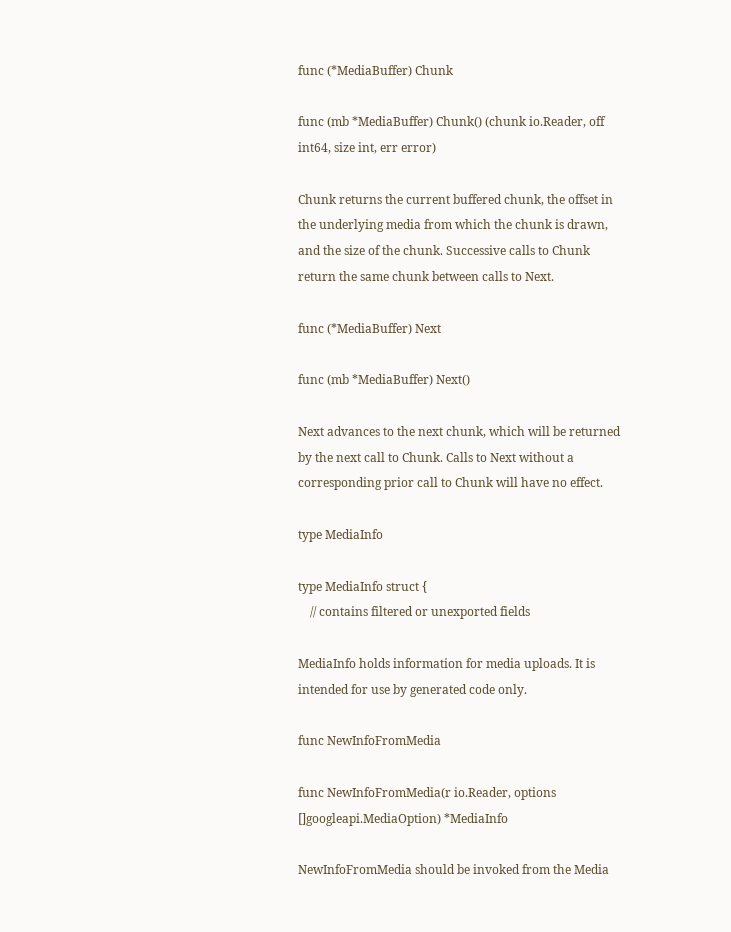func (*MediaBuffer) Chunk

func (mb *MediaBuffer) Chunk() (chunk io.Reader, off int64, size int, err error)

Chunk returns the current buffered chunk, the offset in the underlying media from which the chunk is drawn, and the size of the chunk. Successive calls to Chunk return the same chunk between calls to Next.

func (*MediaBuffer) Next

func (mb *MediaBuffer) Next()

Next advances to the next chunk, which will be returned by the next call to Chunk. Calls to Next without a corresponding prior call to Chunk will have no effect.

type MediaInfo

type MediaInfo struct {
    // contains filtered or unexported fields

MediaInfo holds information for media uploads. It is intended for use by generated code only.

func NewInfoFromMedia

func NewInfoFromMedia(r io.Reader, options []googleapi.MediaOption) *MediaInfo

NewInfoFromMedia should be invoked from the Media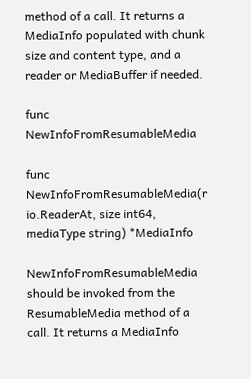method of a call. It returns a MediaInfo populated with chunk size and content type, and a reader or MediaBuffer if needed.

func NewInfoFromResumableMedia

func NewInfoFromResumableMedia(r io.ReaderAt, size int64, mediaType string) *MediaInfo

NewInfoFromResumableMedia should be invoked from the ResumableMedia method of a call. It returns a MediaInfo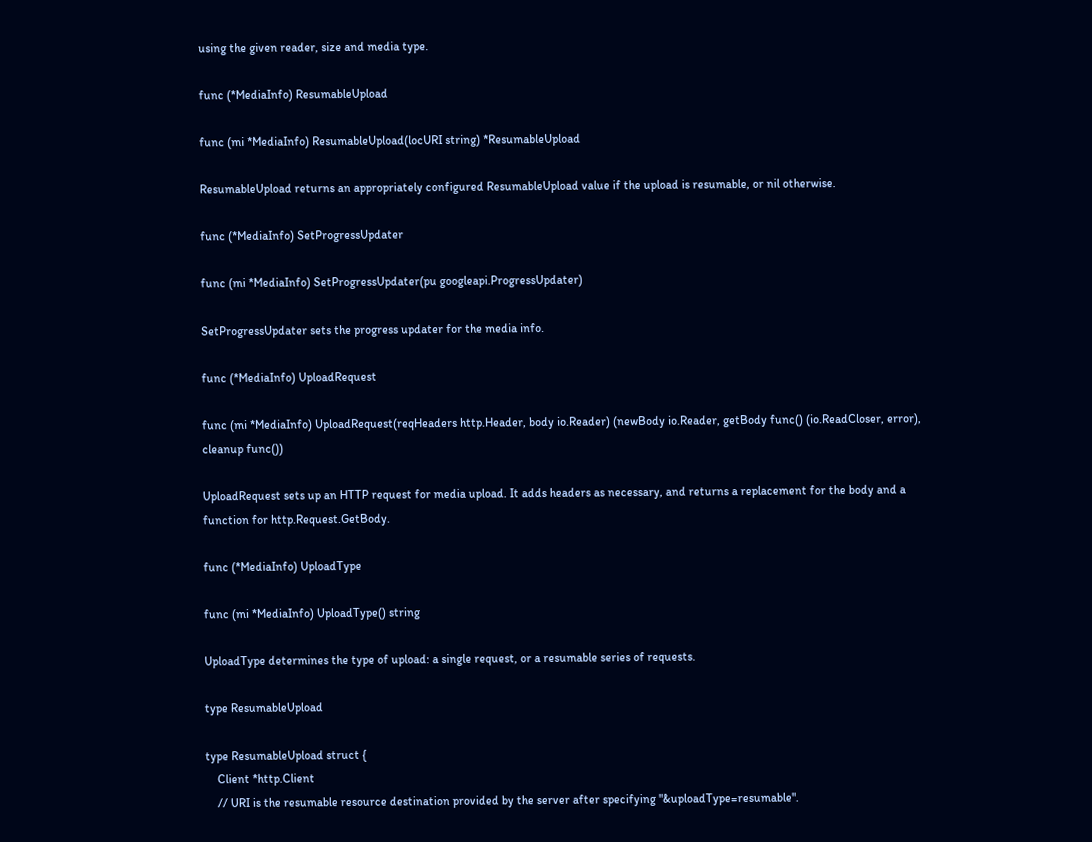using the given reader, size and media type.

func (*MediaInfo) ResumableUpload

func (mi *MediaInfo) ResumableUpload(locURI string) *ResumableUpload

ResumableUpload returns an appropriately configured ResumableUpload value if the upload is resumable, or nil otherwise.

func (*MediaInfo) SetProgressUpdater

func (mi *MediaInfo) SetProgressUpdater(pu googleapi.ProgressUpdater)

SetProgressUpdater sets the progress updater for the media info.

func (*MediaInfo) UploadRequest

func (mi *MediaInfo) UploadRequest(reqHeaders http.Header, body io.Reader) (newBody io.Reader, getBody func() (io.ReadCloser, error), cleanup func())

UploadRequest sets up an HTTP request for media upload. It adds headers as necessary, and returns a replacement for the body and a function for http.Request.GetBody.

func (*MediaInfo) UploadType

func (mi *MediaInfo) UploadType() string

UploadType determines the type of upload: a single request, or a resumable series of requests.

type ResumableUpload

type ResumableUpload struct {
    Client *http.Client
    // URI is the resumable resource destination provided by the server after specifying "&uploadType=resumable".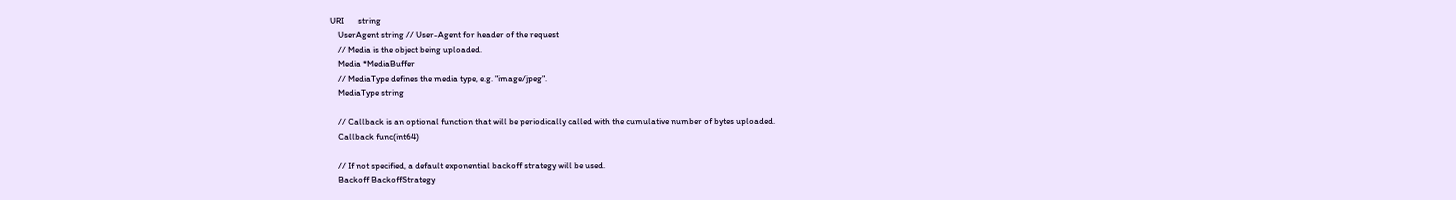URI       string
    UserAgent string // User-Agent for header of the request
    // Media is the object being uploaded.
    Media *MediaBuffer
    // MediaType defines the media type, e.g. "image/jpeg".
    MediaType string

    // Callback is an optional function that will be periodically called with the cumulative number of bytes uploaded.
    Callback func(int64)

    // If not specified, a default exponential backoff strategy will be used.
    Backoff BackoffStrategy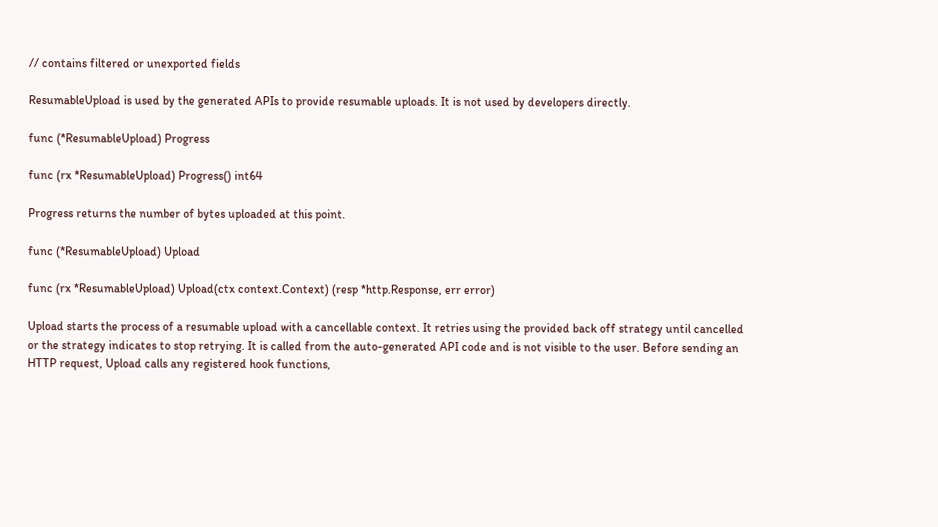// contains filtered or unexported fields

ResumableUpload is used by the generated APIs to provide resumable uploads. It is not used by developers directly.

func (*ResumableUpload) Progress

func (rx *ResumableUpload) Progress() int64

Progress returns the number of bytes uploaded at this point.

func (*ResumableUpload) Upload

func (rx *ResumableUpload) Upload(ctx context.Context) (resp *http.Response, err error)

Upload starts the process of a resumable upload with a cancellable context. It retries using the provided back off strategy until cancelled or the strategy indicates to stop retrying. It is called from the auto-generated API code and is not visible to the user. Before sending an HTTP request, Upload calls any registered hook functions,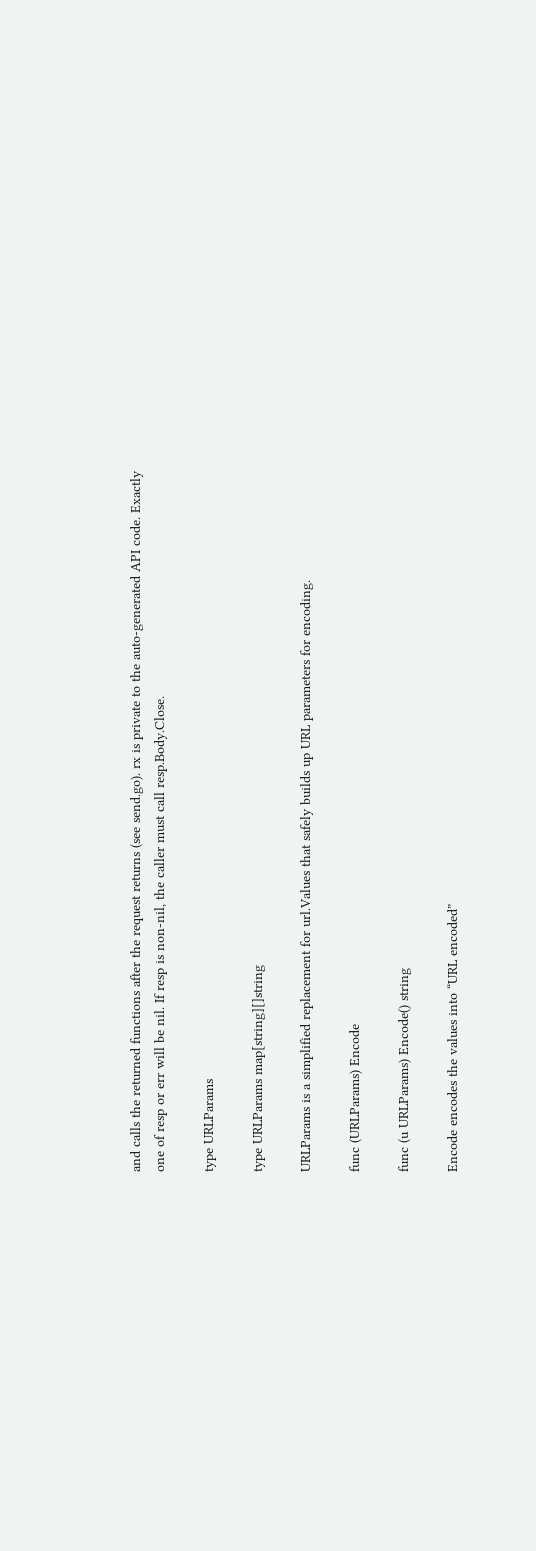and calls the returned functions after the request returns (see send.go). rx is private to the auto-generated API code. Exactly one of resp or err will be nil. If resp is non-nil, the caller must call resp.Body.Close.

type URLParams

type URLParams map[string][]string

URLParams is a simplified replacement for url.Values that safely builds up URL parameters for encoding.

func (URLParams) Encode

func (u URLParams) Encode() string

Encode encodes the values into “URL encoded”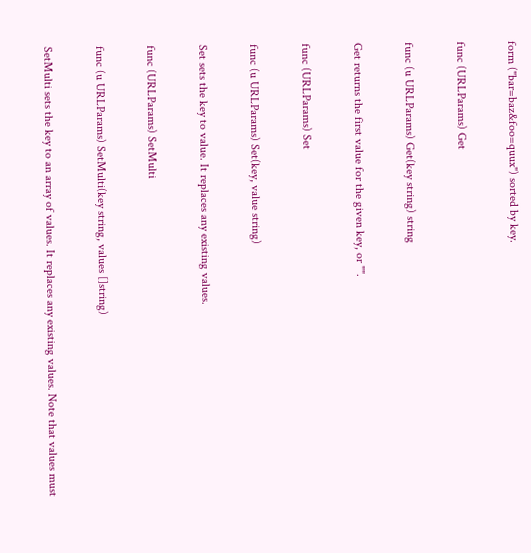form ("bar=baz&foo=quux") sorted by key.

func (URLParams) Get

func (u URLParams) Get(key string) string

Get returns the first value for the given key, or "".

func (URLParams) Set

func (u URLParams) Set(key, value string)

Set sets the key to value. It replaces any existing values.

func (URLParams) SetMulti

func (u URLParams) SetMulti(key string, values []string)

SetMulti sets the key to an array of values. It replaces any existing values. Note that values must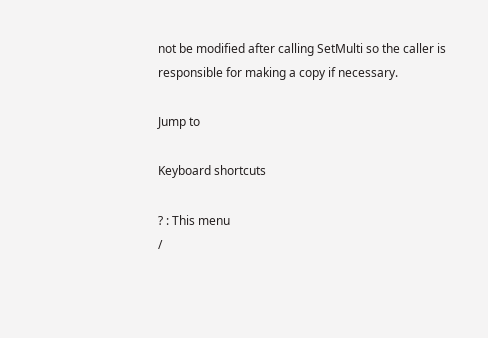not be modified after calling SetMulti so the caller is responsible for making a copy if necessary.

Jump to

Keyboard shortcuts

? : This menu
/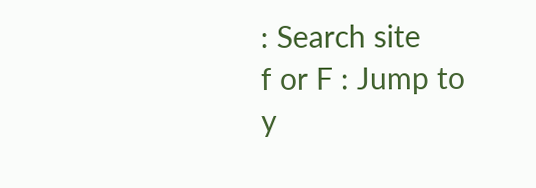: Search site
f or F : Jump to
y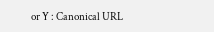or Y : Canonical URL